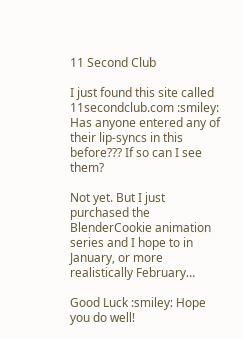11 Second Club

I just found this site called 11secondclub.com :smiley: Has anyone entered any of their lip-syncs in this before??? If so can I see them?

Not yet. But I just purchased the BlenderCookie animation series and I hope to in January, or more realistically February…

Good Luck :smiley: Hope you do well!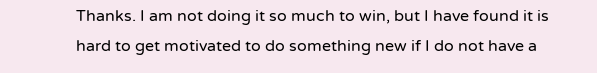Thanks. I am not doing it so much to win, but I have found it is hard to get motivated to do something new if I do not have a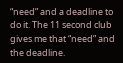“need” and a deadline to do it. The 11 second club gives me that “need” and the deadline.